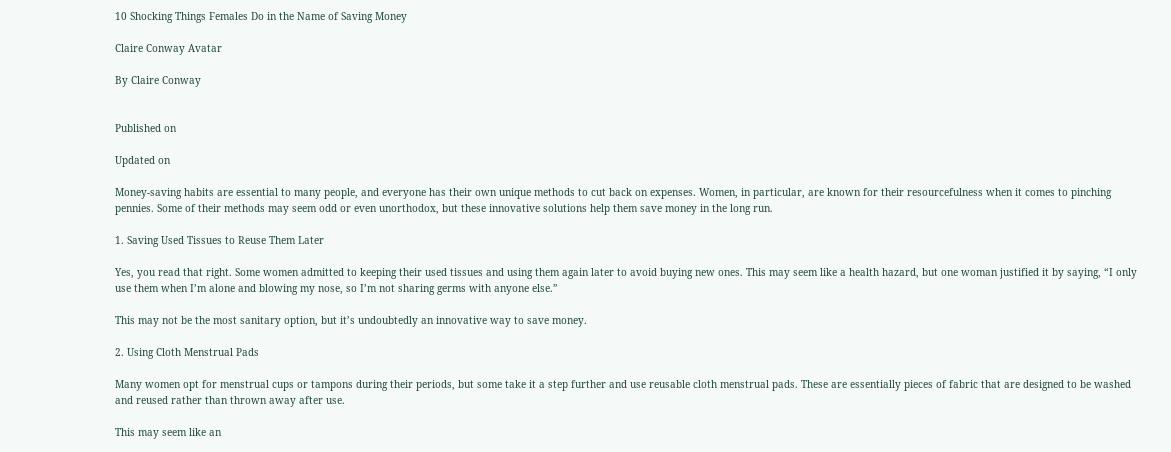10 Shocking Things Females Do in the Name of Saving Money

Claire Conway Avatar

By Claire Conway


Published on

Updated on

Money-saving habits are essential to many people, and everyone has their own unique methods to cut back on expenses. Women, in particular, are known for their resourcefulness when it comes to pinching pennies. Some of their methods may seem odd or even unorthodox, but these innovative solutions help them save money in the long run.

1. Saving Used Tissues to Reuse Them Later

Yes, you read that right. Some women admitted to keeping their used tissues and using them again later to avoid buying new ones. This may seem like a health hazard, but one woman justified it by saying, “I only use them when I’m alone and blowing my nose, so I’m not sharing germs with anyone else.”

This may not be the most sanitary option, but it’s undoubtedly an innovative way to save money.

2. Using Cloth Menstrual Pads

Many women opt for menstrual cups or tampons during their periods, but some take it a step further and use reusable cloth menstrual pads. These are essentially pieces of fabric that are designed to be washed and reused rather than thrown away after use.

This may seem like an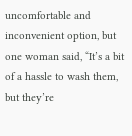uncomfortable and inconvenient option, but one woman said, “It’s a bit of a hassle to wash them, but they’re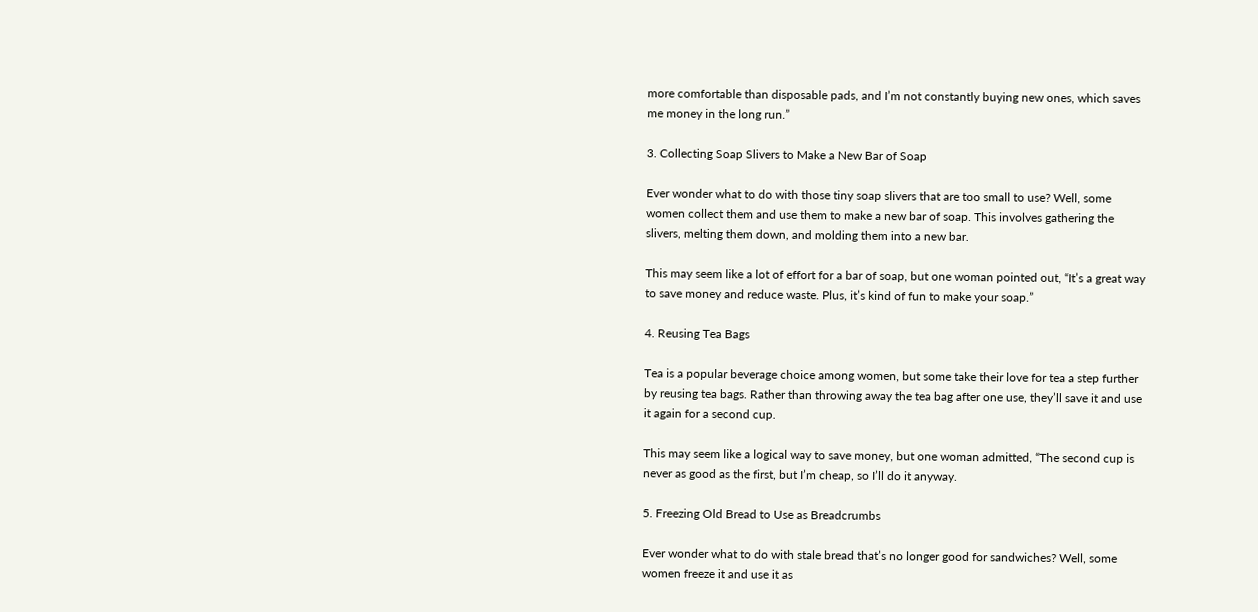more comfortable than disposable pads, and I’m not constantly buying new ones, which saves me money in the long run.”

3. Collecting Soap Slivers to Make a New Bar of Soap

Ever wonder what to do with those tiny soap slivers that are too small to use? Well, some women collect them and use them to make a new bar of soap. This involves gathering the slivers, melting them down, and molding them into a new bar.

This may seem like a lot of effort for a bar of soap, but one woman pointed out, “It’s a great way to save money and reduce waste. Plus, it’s kind of fun to make your soap.”

4. Reusing Tea Bags

Tea is a popular beverage choice among women, but some take their love for tea a step further by reusing tea bags. Rather than throwing away the tea bag after one use, they’ll save it and use it again for a second cup.

This may seem like a logical way to save money, but one woman admitted, “The second cup is never as good as the first, but I’m cheap, so I’ll do it anyway.

5. Freezing Old Bread to Use as Breadcrumbs

Ever wonder what to do with stale bread that’s no longer good for sandwiches? Well, some women freeze it and use it as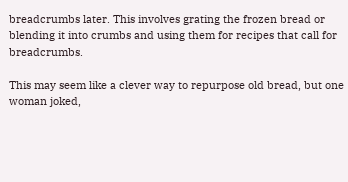breadcrumbs later. This involves grating the frozen bread or blending it into crumbs and using them for recipes that call for breadcrumbs.

This may seem like a clever way to repurpose old bread, but one woman joked,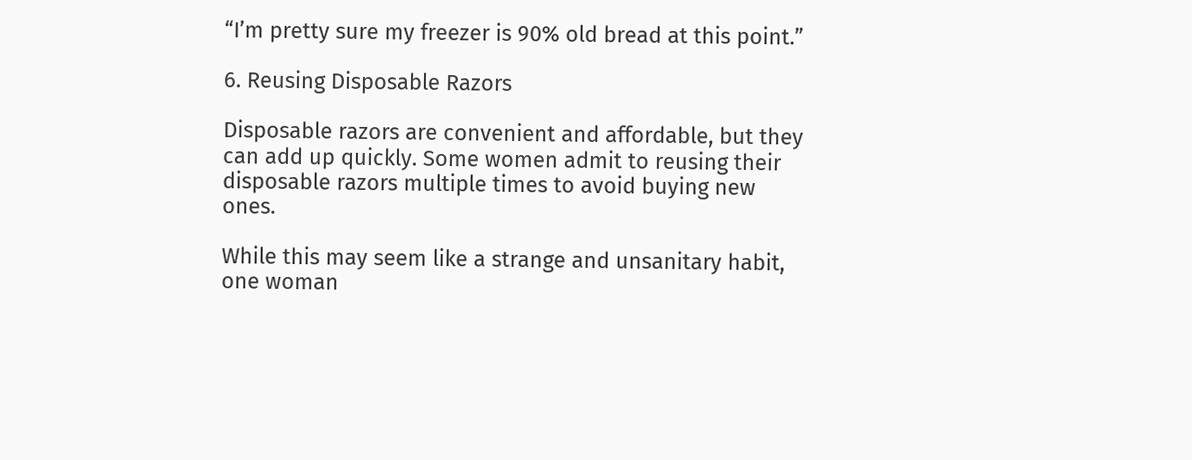“I’m pretty sure my freezer is 90% old bread at this point.”

6. Reusing Disposable Razors

Disposable razors are convenient and affordable, but they can add up quickly. Some women admit to reusing their disposable razors multiple times to avoid buying new ones.

While this may seem like a strange and unsanitary habit, one woman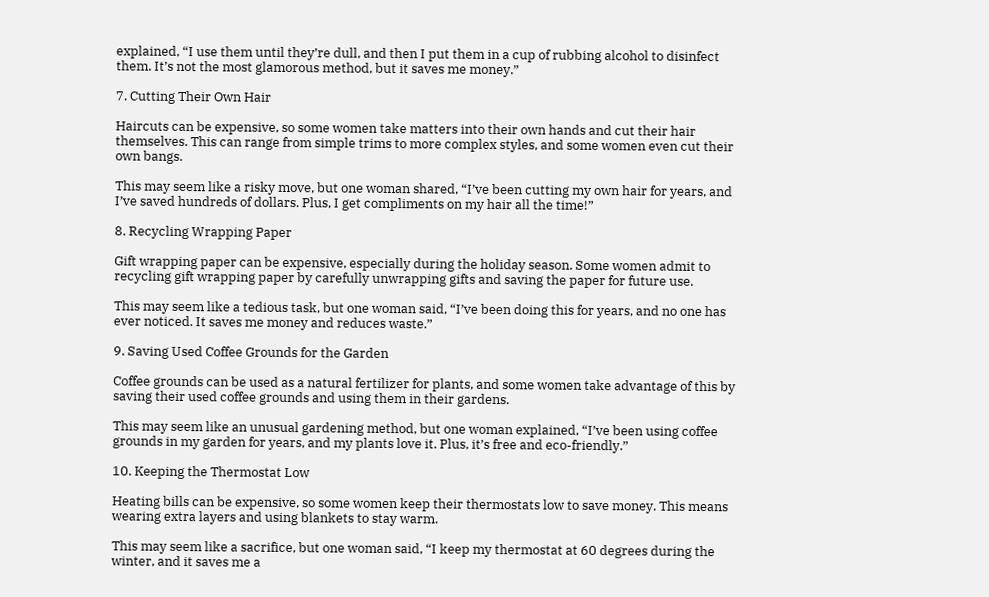explained, “I use them until they’re dull, and then I put them in a cup of rubbing alcohol to disinfect them. It’s not the most glamorous method, but it saves me money.”

7. Cutting Their Own Hair

Haircuts can be expensive, so some women take matters into their own hands and cut their hair themselves. This can range from simple trims to more complex styles, and some women even cut their own bangs.

This may seem like a risky move, but one woman shared, “I’ve been cutting my own hair for years, and I’ve saved hundreds of dollars. Plus, I get compliments on my hair all the time!”

8. Recycling Wrapping Paper

Gift wrapping paper can be expensive, especially during the holiday season. Some women admit to recycling gift wrapping paper by carefully unwrapping gifts and saving the paper for future use.

This may seem like a tedious task, but one woman said, “I’ve been doing this for years, and no one has ever noticed. It saves me money and reduces waste.”

9. Saving Used Coffee Grounds for the Garden

Coffee grounds can be used as a natural fertilizer for plants, and some women take advantage of this by saving their used coffee grounds and using them in their gardens.

This may seem like an unusual gardening method, but one woman explained, “I’ve been using coffee grounds in my garden for years, and my plants love it. Plus, it’s free and eco-friendly.”

10. Keeping the Thermostat Low

Heating bills can be expensive, so some women keep their thermostats low to save money. This means wearing extra layers and using blankets to stay warm.

This may seem like a sacrifice, but one woman said, “I keep my thermostat at 60 degrees during the winter, and it saves me a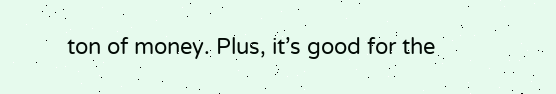ton of money. Plus, it’s good for the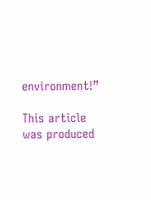environment!”

This article was produced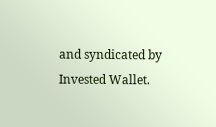and syndicated by Invested Wallet.